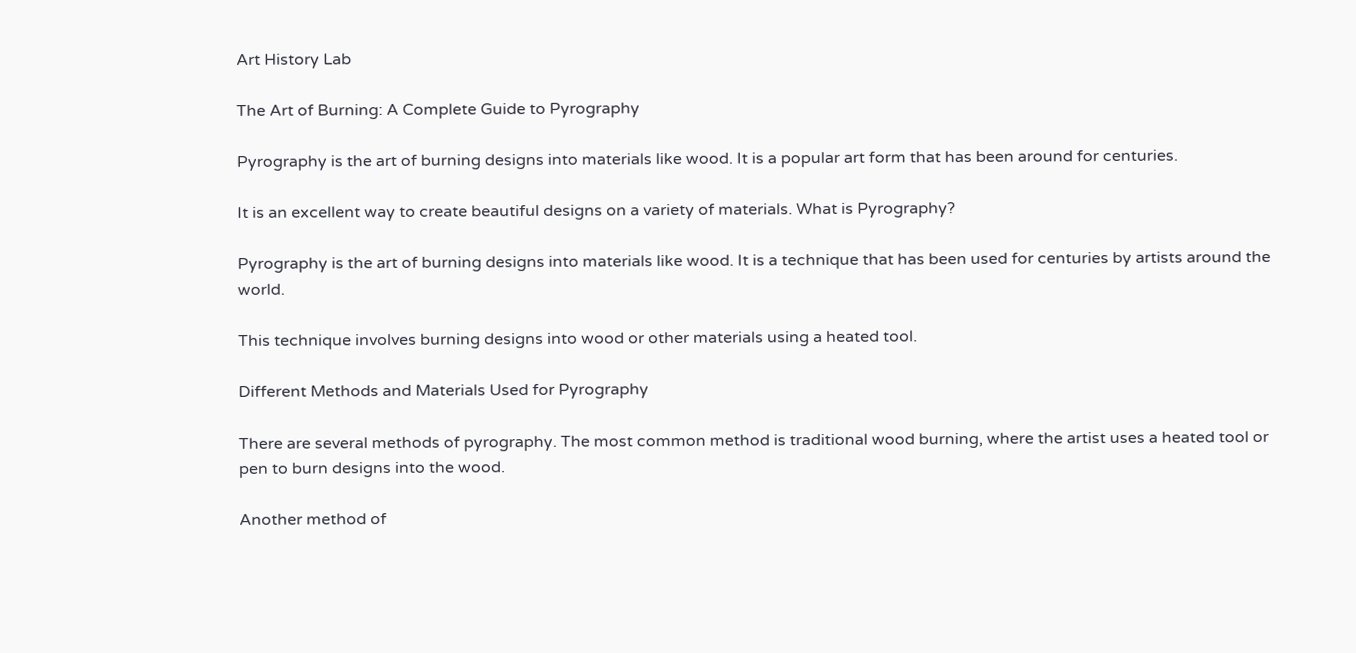Art History Lab

The Art of Burning: A Complete Guide to Pyrography

Pyrography is the art of burning designs into materials like wood. It is a popular art form that has been around for centuries.

It is an excellent way to create beautiful designs on a variety of materials. What is Pyrography?

Pyrography is the art of burning designs into materials like wood. It is a technique that has been used for centuries by artists around the world.

This technique involves burning designs into wood or other materials using a heated tool.

Different Methods and Materials Used for Pyrography

There are several methods of pyrography. The most common method is traditional wood burning, where the artist uses a heated tool or pen to burn designs into the wood.

Another method of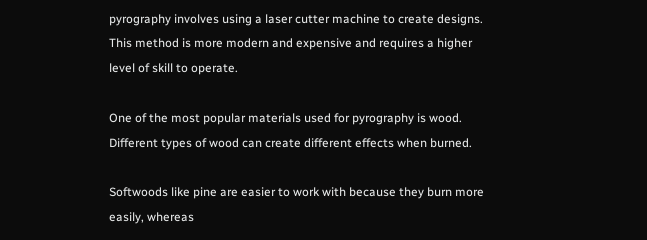pyrography involves using a laser cutter machine to create designs. This method is more modern and expensive and requires a higher level of skill to operate.

One of the most popular materials used for pyrography is wood. Different types of wood can create different effects when burned.

Softwoods like pine are easier to work with because they burn more easily, whereas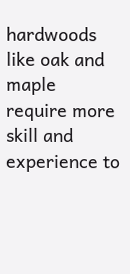hardwoods like oak and maple require more skill and experience to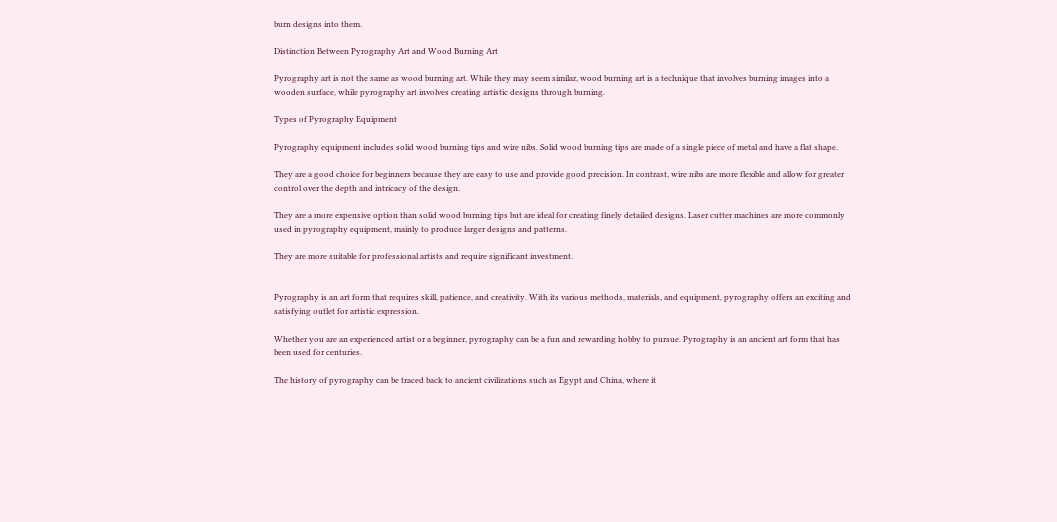burn designs into them.

Distinction Between Pyrography Art and Wood Burning Art

Pyrography art is not the same as wood burning art. While they may seem similar, wood burning art is a technique that involves burning images into a wooden surface, while pyrography art involves creating artistic designs through burning.

Types of Pyrography Equipment

Pyrography equipment includes solid wood burning tips and wire nibs. Solid wood burning tips are made of a single piece of metal and have a flat shape.

They are a good choice for beginners because they are easy to use and provide good precision. In contrast, wire nibs are more flexible and allow for greater control over the depth and intricacy of the design.

They are a more expensive option than solid wood burning tips but are ideal for creating finely detailed designs. Laser cutter machines are more commonly used in pyrography equipment, mainly to produce larger designs and patterns.

They are more suitable for professional artists and require significant investment.


Pyrography is an art form that requires skill, patience, and creativity. With its various methods, materials, and equipment, pyrography offers an exciting and satisfying outlet for artistic expression.

Whether you are an experienced artist or a beginner, pyrography can be a fun and rewarding hobby to pursue. Pyrography is an ancient art form that has been used for centuries.

The history of pyrography can be traced back to ancient civilizations such as Egypt and China, where it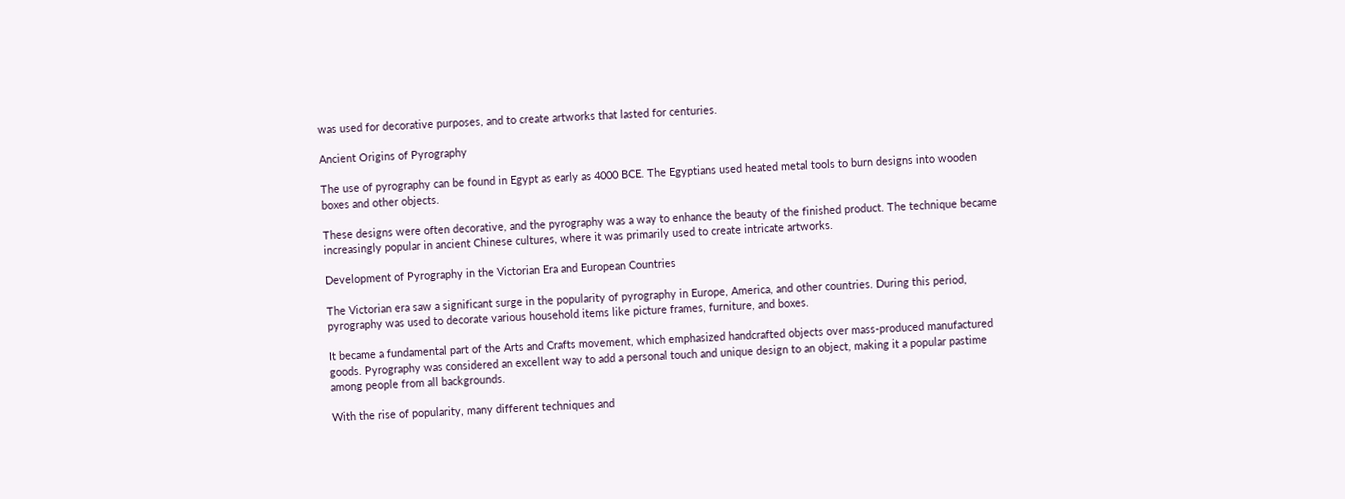was used for decorative purposes, and to create artworks that lasted for centuries.

Ancient Origins of Pyrography

The use of pyrography can be found in Egypt as early as 4000 BCE. The Egyptians used heated metal tools to burn designs into wooden boxes and other objects.

These designs were often decorative, and the pyrography was a way to enhance the beauty of the finished product. The technique became increasingly popular in ancient Chinese cultures, where it was primarily used to create intricate artworks.

Development of Pyrography in the Victorian Era and European Countries

The Victorian era saw a significant surge in the popularity of pyrography in Europe, America, and other countries. During this period, pyrography was used to decorate various household items like picture frames, furniture, and boxes.

It became a fundamental part of the Arts and Crafts movement, which emphasized handcrafted objects over mass-produced manufactured goods. Pyrography was considered an excellent way to add a personal touch and unique design to an object, making it a popular pastime among people from all backgrounds.

With the rise of popularity, many different techniques and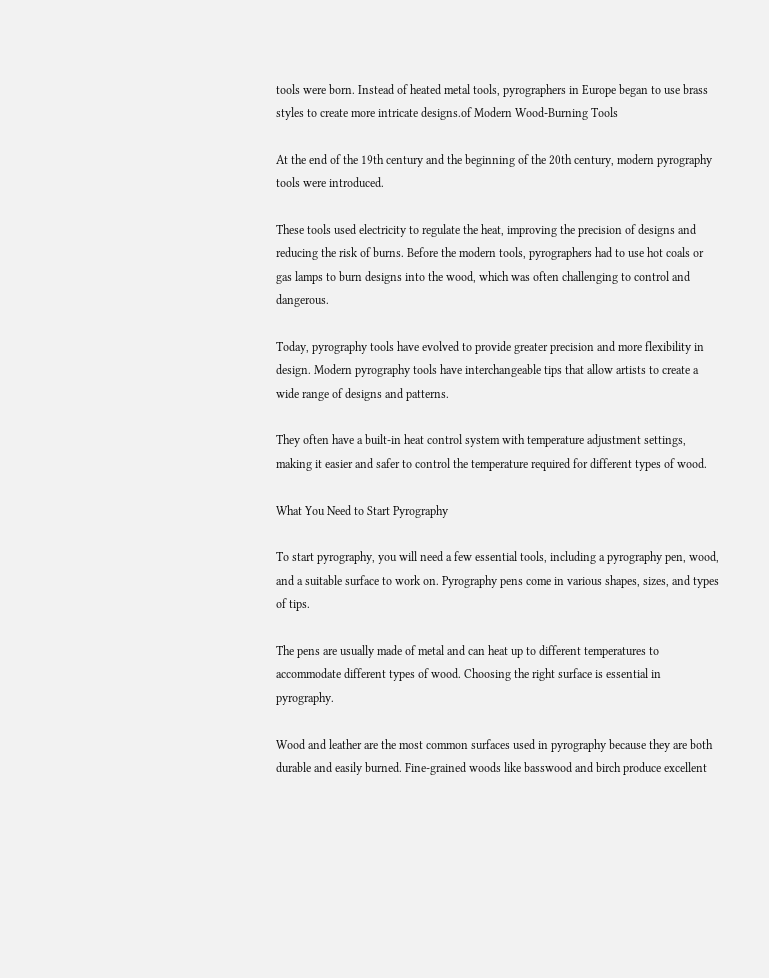tools were born. Instead of heated metal tools, pyrographers in Europe began to use brass styles to create more intricate designs.of Modern Wood-Burning Tools

At the end of the 19th century and the beginning of the 20th century, modern pyrography tools were introduced.

These tools used electricity to regulate the heat, improving the precision of designs and reducing the risk of burns. Before the modern tools, pyrographers had to use hot coals or gas lamps to burn designs into the wood, which was often challenging to control and dangerous.

Today, pyrography tools have evolved to provide greater precision and more flexibility in design. Modern pyrography tools have interchangeable tips that allow artists to create a wide range of designs and patterns.

They often have a built-in heat control system with temperature adjustment settings, making it easier and safer to control the temperature required for different types of wood.

What You Need to Start Pyrography

To start pyrography, you will need a few essential tools, including a pyrography pen, wood, and a suitable surface to work on. Pyrography pens come in various shapes, sizes, and types of tips.

The pens are usually made of metal and can heat up to different temperatures to accommodate different types of wood. Choosing the right surface is essential in pyrography.

Wood and leather are the most common surfaces used in pyrography because they are both durable and easily burned. Fine-grained woods like basswood and birch produce excellent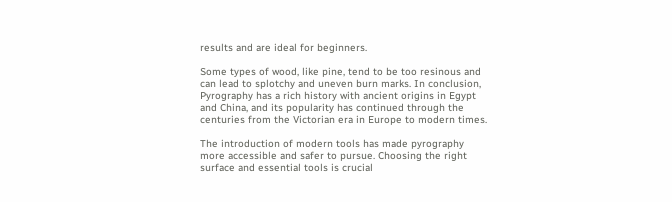results and are ideal for beginners.

Some types of wood, like pine, tend to be too resinous and can lead to splotchy and uneven burn marks. In conclusion, Pyrography has a rich history with ancient origins in Egypt and China, and its popularity has continued through the centuries from the Victorian era in Europe to modern times.

The introduction of modern tools has made pyrography more accessible and safer to pursue. Choosing the right surface and essential tools is crucial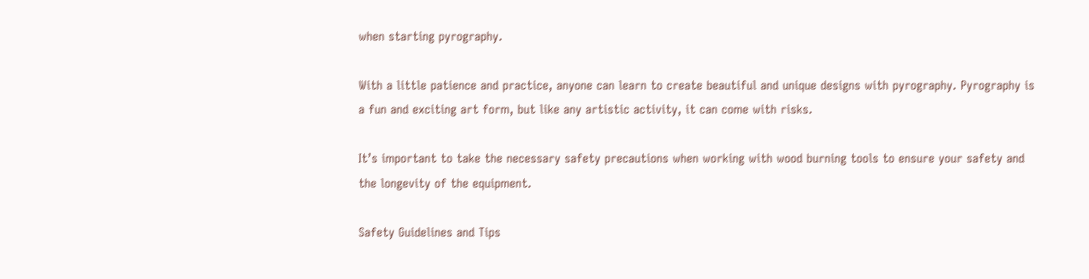when starting pyrography.

With a little patience and practice, anyone can learn to create beautiful and unique designs with pyrography. Pyrography is a fun and exciting art form, but like any artistic activity, it can come with risks.

It’s important to take the necessary safety precautions when working with wood burning tools to ensure your safety and the longevity of the equipment.

Safety Guidelines and Tips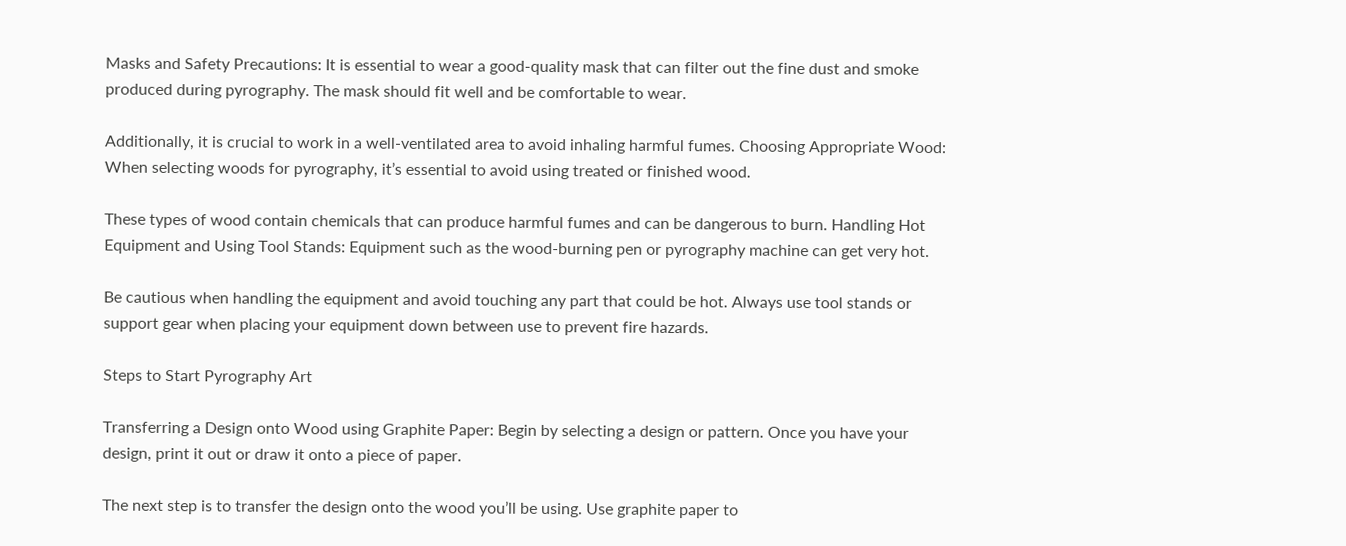Masks and Safety Precautions: It is essential to wear a good-quality mask that can filter out the fine dust and smoke produced during pyrography. The mask should fit well and be comfortable to wear.

Additionally, it is crucial to work in a well-ventilated area to avoid inhaling harmful fumes. Choosing Appropriate Wood: When selecting woods for pyrography, it’s essential to avoid using treated or finished wood.

These types of wood contain chemicals that can produce harmful fumes and can be dangerous to burn. Handling Hot Equipment and Using Tool Stands: Equipment such as the wood-burning pen or pyrography machine can get very hot.

Be cautious when handling the equipment and avoid touching any part that could be hot. Always use tool stands or support gear when placing your equipment down between use to prevent fire hazards.

Steps to Start Pyrography Art

Transferring a Design onto Wood using Graphite Paper: Begin by selecting a design or pattern. Once you have your design, print it out or draw it onto a piece of paper.

The next step is to transfer the design onto the wood you’ll be using. Use graphite paper to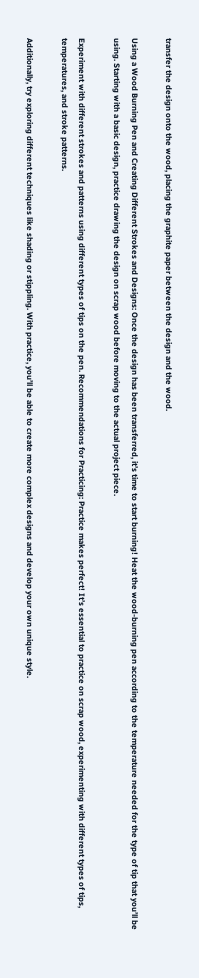transfer the design onto the wood, placing the graphite paper between the design and the wood.

Using a Wood Burning Pen and Creating Different Strokes and Designs: Once the design has been transferred, it’s time to start burning! Heat the wood-burning pen according to the temperature needed for the type of tip that you’ll be using. Starting with a basic design, practice drawing the design on scrap wood before moving to the actual project piece.

Experiment with different strokes and patterns using different types of tips on the pen. Recommendations for Practicing: Practice makes perfect! It’s essential to practice on scrap wood, experimenting with different types of tips, temperatures, and stroke patterns.

Additionally, try exploring different techniques like shading or stippling. With practice, you’ll be able to create more complex designs and develop your own unique style.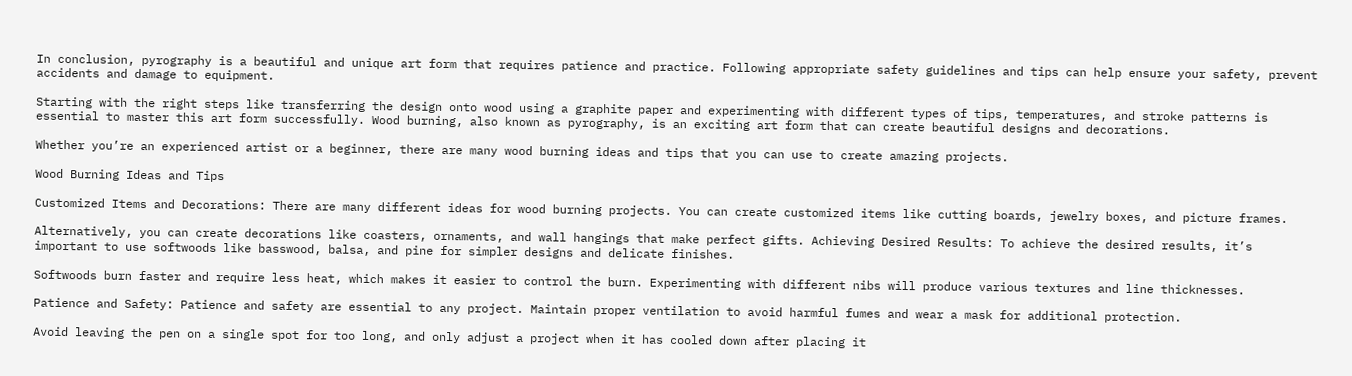In conclusion, pyrography is a beautiful and unique art form that requires patience and practice. Following appropriate safety guidelines and tips can help ensure your safety, prevent accidents and damage to equipment.

Starting with the right steps like transferring the design onto wood using a graphite paper and experimenting with different types of tips, temperatures, and stroke patterns is essential to master this art form successfully. Wood burning, also known as pyrography, is an exciting art form that can create beautiful designs and decorations.

Whether you’re an experienced artist or a beginner, there are many wood burning ideas and tips that you can use to create amazing projects.

Wood Burning Ideas and Tips

Customized Items and Decorations: There are many different ideas for wood burning projects. You can create customized items like cutting boards, jewelry boxes, and picture frames.

Alternatively, you can create decorations like coasters, ornaments, and wall hangings that make perfect gifts. Achieving Desired Results: To achieve the desired results, it’s important to use softwoods like basswood, balsa, and pine for simpler designs and delicate finishes.

Softwoods burn faster and require less heat, which makes it easier to control the burn. Experimenting with different nibs will produce various textures and line thicknesses.

Patience and Safety: Patience and safety are essential to any project. Maintain proper ventilation to avoid harmful fumes and wear a mask for additional protection.

Avoid leaving the pen on a single spot for too long, and only adjust a project when it has cooled down after placing it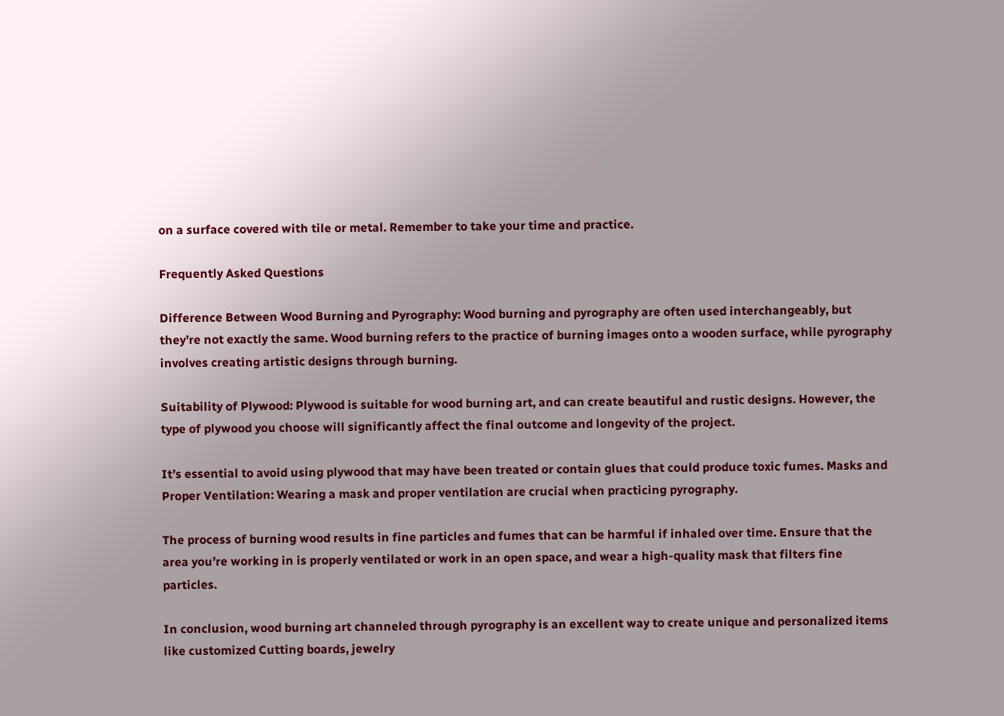on a surface covered with tile or metal. Remember to take your time and practice.

Frequently Asked Questions

Difference Between Wood Burning and Pyrography: Wood burning and pyrography are often used interchangeably, but they’re not exactly the same. Wood burning refers to the practice of burning images onto a wooden surface, while pyrography involves creating artistic designs through burning.

Suitability of Plywood: Plywood is suitable for wood burning art, and can create beautiful and rustic designs. However, the type of plywood you choose will significantly affect the final outcome and longevity of the project.

It’s essential to avoid using plywood that may have been treated or contain glues that could produce toxic fumes. Masks and Proper Ventilation: Wearing a mask and proper ventilation are crucial when practicing pyrography.

The process of burning wood results in fine particles and fumes that can be harmful if inhaled over time. Ensure that the area you’re working in is properly ventilated or work in an open space, and wear a high-quality mask that filters fine particles.

In conclusion, wood burning art channeled through pyrography is an excellent way to create unique and personalized items like customized Cutting boards, jewelry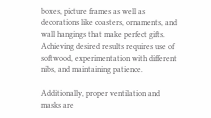boxes, picture frames as well as decorations like coasters, ornaments, and wall hangings that make perfect gifts. Achieving desired results requires use of softwood, experimentation with different nibs, and maintaining patience.

Additionally, proper ventilation and masks are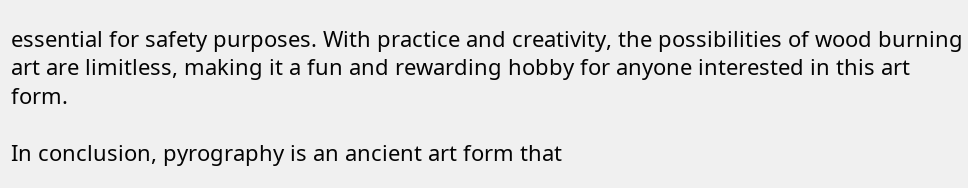essential for safety purposes. With practice and creativity, the possibilities of wood burning art are limitless, making it a fun and rewarding hobby for anyone interested in this art form.

In conclusion, pyrography is an ancient art form that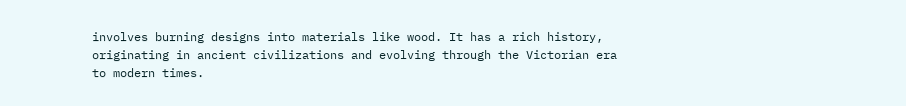involves burning designs into materials like wood. It has a rich history, originating in ancient civilizations and evolving through the Victorian era to modern times.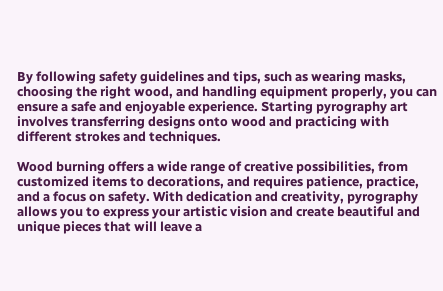By following safety guidelines and tips, such as wearing masks, choosing the right wood, and handling equipment properly, you can ensure a safe and enjoyable experience. Starting pyrography art involves transferring designs onto wood and practicing with different strokes and techniques.

Wood burning offers a wide range of creative possibilities, from customized items to decorations, and requires patience, practice, and a focus on safety. With dedication and creativity, pyrography allows you to express your artistic vision and create beautiful and unique pieces that will leave a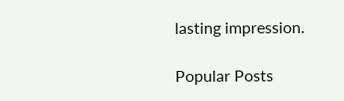lasting impression.

Popular Posts